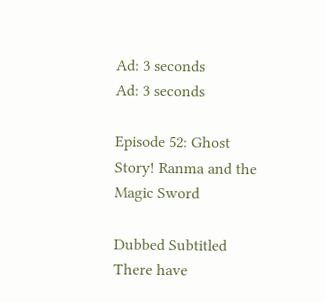Ad: 3 seconds
Ad: 3 seconds

Episode 52: Ghost Story! Ranma and the Magic Sword

Dubbed Subtitled
There have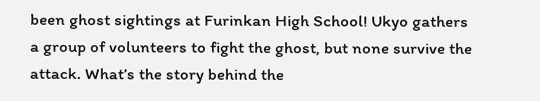been ghost sightings at Furinkan High School! Ukyo gathers a group of volunteers to fight the ghost, but none survive the attack. What’s the story behind the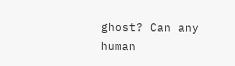ghost? Can any human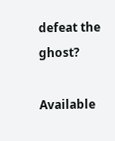defeat the ghost?

Available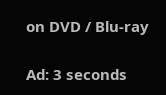on DVD / Blu-ray

Ad: 3 seconds